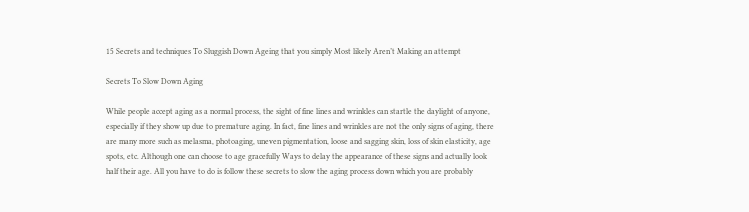15 Secrets and techniques To Sluggish Down Ageing that you simply Most likely Aren’t Making an attempt

Secrets To Slow Down Aging

While people accept aging as a normal process, the sight of fine lines and wrinkles can startle the daylight of anyone, especially if they show up due to premature aging. In fact, fine lines and wrinkles are not the only signs of aging, there are many more such as melasma, photoaging, uneven pigmentation, loose and sagging skin, loss of skin elasticity, age spots, etc. Although one can choose to age gracefully Ways to delay the appearance of these signs and actually look half their age. All you have to do is follow these secrets to slow the aging process down which you are probably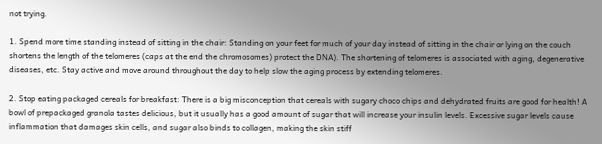not trying.

1. Spend more time standing instead of sitting in the chair: Standing on your feet for much of your day instead of sitting in the chair or lying on the couch shortens the length of the telomeres (caps at the end the chromosomes) protect the DNA). The shortening of telomeres is associated with aging, degenerative diseases, etc. Stay active and move around throughout the day to help slow the aging process by extending telomeres.

2. Stop eating packaged cereals for breakfast: There is a big misconception that cereals with sugary choco chips and dehydrated fruits are good for health! A bowl of prepackaged granola tastes delicious, but it usually has a good amount of sugar that will increase your insulin levels. Excessive sugar levels cause inflammation that damages skin cells, and sugar also binds to collagen, making the skin stiff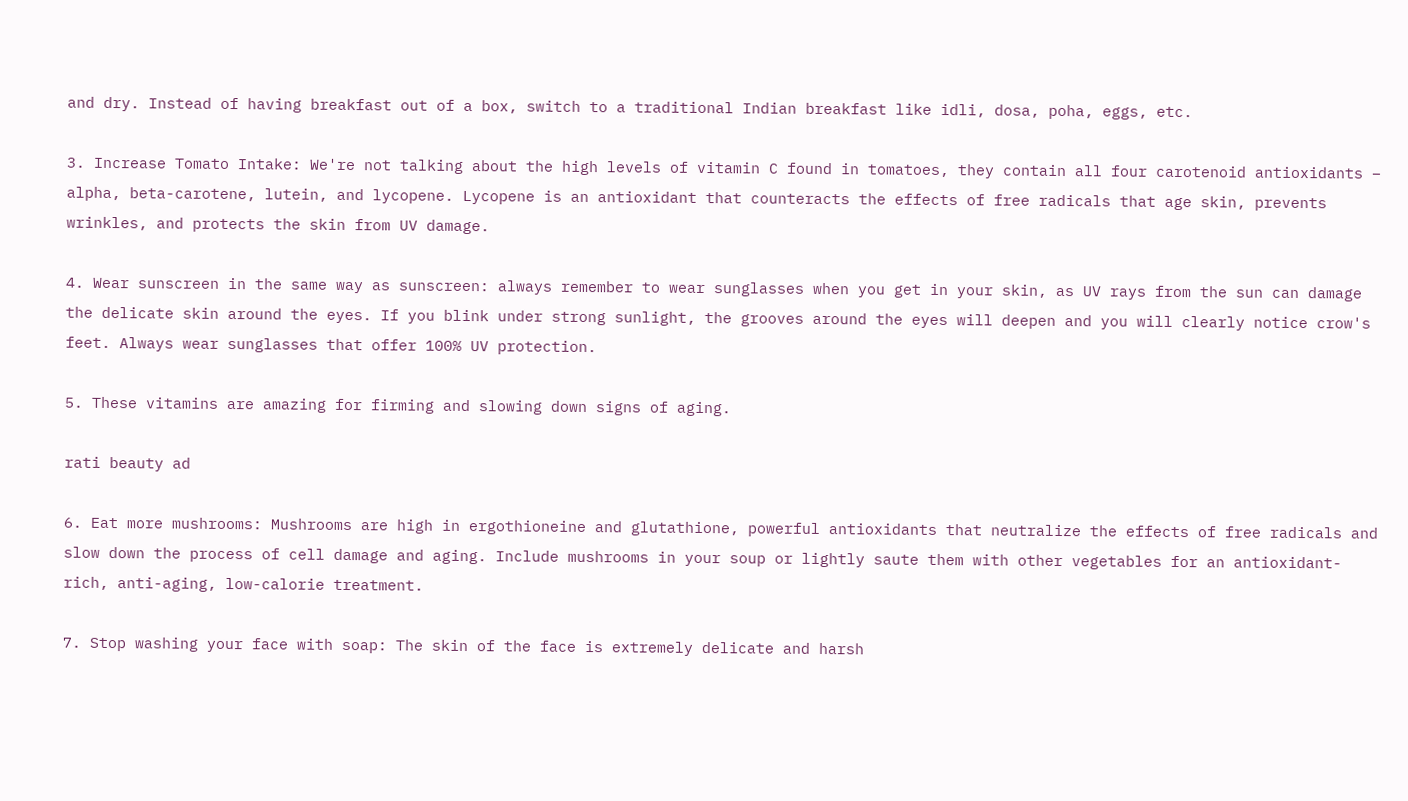and dry. Instead of having breakfast out of a box, switch to a traditional Indian breakfast like idli, dosa, poha, eggs, etc.

3. Increase Tomato Intake: We're not talking about the high levels of vitamin C found in tomatoes, they contain all four carotenoid antioxidants – alpha, beta-carotene, lutein, and lycopene. Lycopene is an antioxidant that counteracts the effects of free radicals that age skin, prevents wrinkles, and protects the skin from UV damage.

4. Wear sunscreen in the same way as sunscreen: always remember to wear sunglasses when you get in your skin, as UV rays from the sun can damage the delicate skin around the eyes. If you blink under strong sunlight, the grooves around the eyes will deepen and you will clearly notice crow's feet. Always wear sunglasses that offer 100% UV protection.

5. These vitamins are amazing for firming and slowing down signs of aging.

rati beauty ad

6. Eat more mushrooms: Mushrooms are high in ergothioneine and glutathione, powerful antioxidants that neutralize the effects of free radicals and slow down the process of cell damage and aging. Include mushrooms in your soup or lightly saute them with other vegetables for an antioxidant-rich, anti-aging, low-calorie treatment.

7. Stop washing your face with soap: The skin of the face is extremely delicate and harsh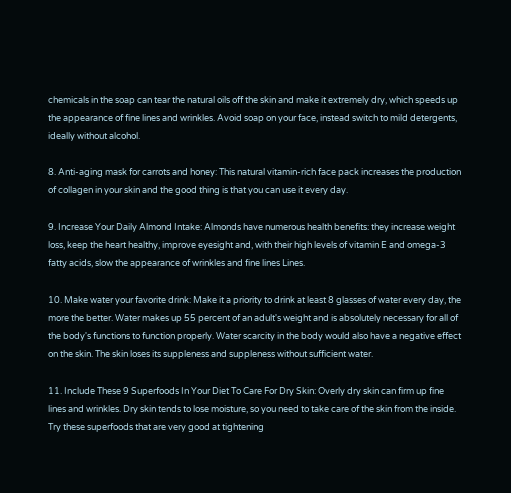chemicals in the soap can tear the natural oils off the skin and make it extremely dry, which speeds up the appearance of fine lines and wrinkles. Avoid soap on your face, instead switch to mild detergents, ideally without alcohol.

8. Anti-aging mask for carrots and honey: This natural vitamin-rich face pack increases the production of collagen in your skin and the good thing is that you can use it every day.

9. Increase Your Daily Almond Intake: Almonds have numerous health benefits: they increase weight loss, keep the heart healthy, improve eyesight and, with their high levels of vitamin E and omega-3 fatty acids, slow the appearance of wrinkles and fine lines Lines.

10. Make water your favorite drink: Make it a priority to drink at least 8 glasses of water every day, the more the better. Water makes up 55 percent of an adult's weight and is absolutely necessary for all of the body's functions to function properly. Water scarcity in the body would also have a negative effect on the skin. The skin loses its suppleness and suppleness without sufficient water.

11. Include These 9 Superfoods In Your Diet To Care For Dry Skin: Overly dry skin can firm up fine lines and wrinkles. Dry skin tends to lose moisture, so you need to take care of the skin from the inside. Try these superfoods that are very good at tightening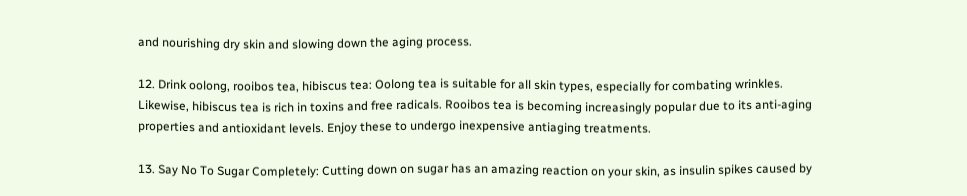and nourishing dry skin and slowing down the aging process.

12. Drink oolong, rooibos tea, hibiscus tea: Oolong tea is suitable for all skin types, especially for combating wrinkles. Likewise, hibiscus tea is rich in toxins and free radicals. Rooibos tea is becoming increasingly popular due to its anti-aging properties and antioxidant levels. Enjoy these to undergo inexpensive antiaging treatments.

13. Say No To Sugar Completely: Cutting down on sugar has an amazing reaction on your skin, as insulin spikes caused by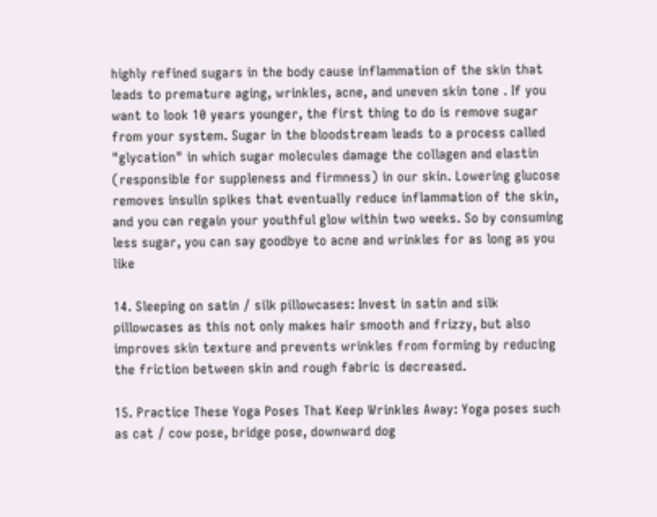highly refined sugars in the body cause inflammation of the skin that leads to premature aging, wrinkles, acne, and uneven skin tone . If you want to look 10 years younger, the first thing to do is remove sugar from your system. Sugar in the bloodstream leads to a process called "glycation" in which sugar molecules damage the collagen and elastin (responsible for suppleness and firmness) in our skin. Lowering glucose removes insulin spikes that eventually reduce inflammation of the skin, and you can regain your youthful glow within two weeks. So by consuming less sugar, you can say goodbye to acne and wrinkles for as long as you like

14. Sleeping on satin / silk pillowcases: Invest in satin and silk pillowcases as this not only makes hair smooth and frizzy, but also improves skin texture and prevents wrinkles from forming by reducing the friction between skin and rough fabric is decreased.

15. Practice These Yoga Poses That Keep Wrinkles Away: Yoga poses such as cat / cow pose, bridge pose, downward dog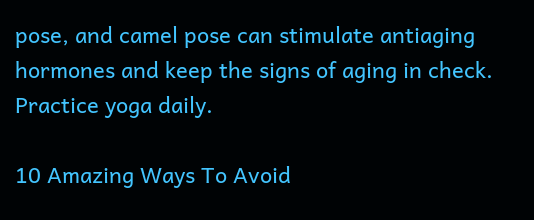pose, and camel pose can stimulate antiaging hormones and keep the signs of aging in check. Practice yoga daily.

10 Amazing Ways To Avoid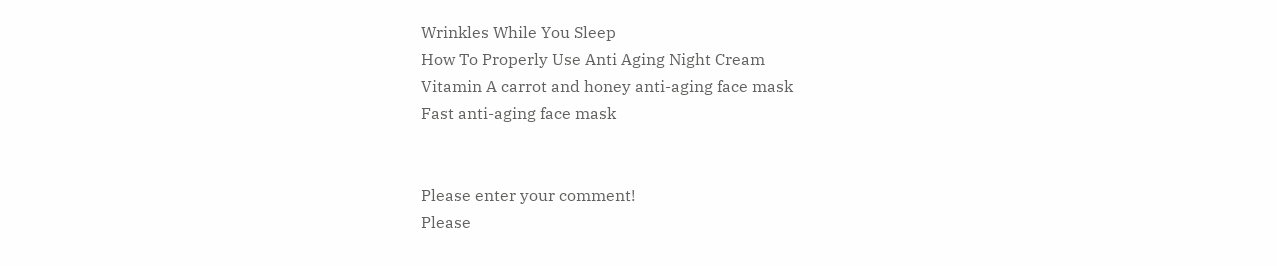Wrinkles While You Sleep
How To Properly Use Anti Aging Night Cream
Vitamin A carrot and honey anti-aging face mask
Fast anti-aging face mask


Please enter your comment!
Please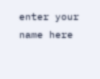enter your name here